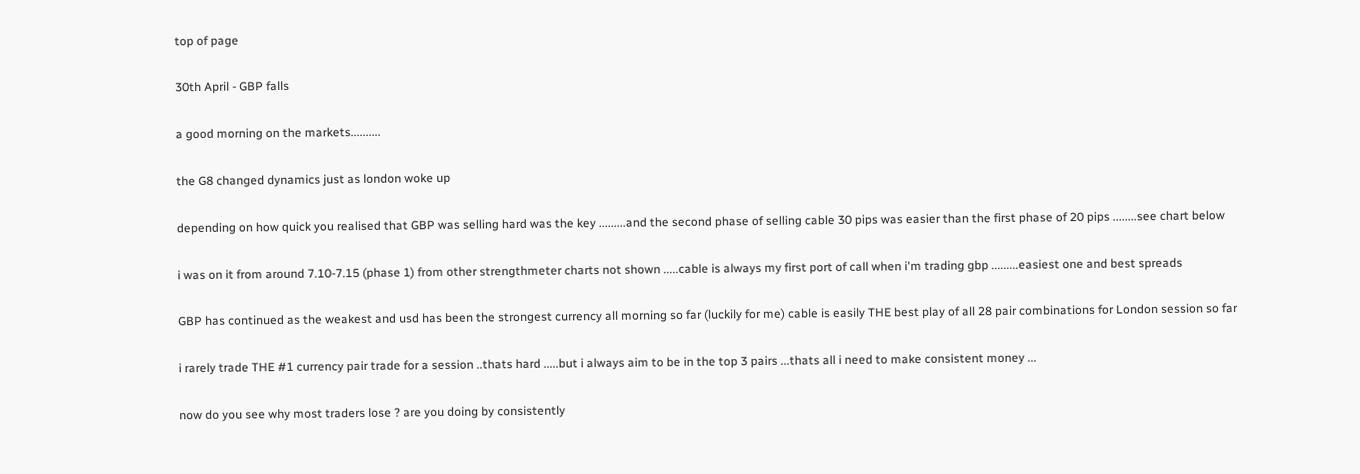top of page

30th April - GBP falls

a good morning on the markets..........

the G8 changed dynamics just as london woke up

depending on how quick you realised that GBP was selling hard was the key .........and the second phase of selling cable 30 pips was easier than the first phase of 20 pips ........see chart below

i was on it from around 7.10-7.15 (phase 1) from other strengthmeter charts not shown .....cable is always my first port of call when i'm trading gbp .........easiest one and best spreads

GBP has continued as the weakest and usd has been the strongest currency all morning so far (luckily for me) cable is easily THE best play of all 28 pair combinations for London session so far

i rarely trade THE #1 currency pair trade for a session ..thats hard .....but i always aim to be in the top 3 pairs ...thats all i need to make consistent money ...

now do you see why most traders lose ? are you doing by consistently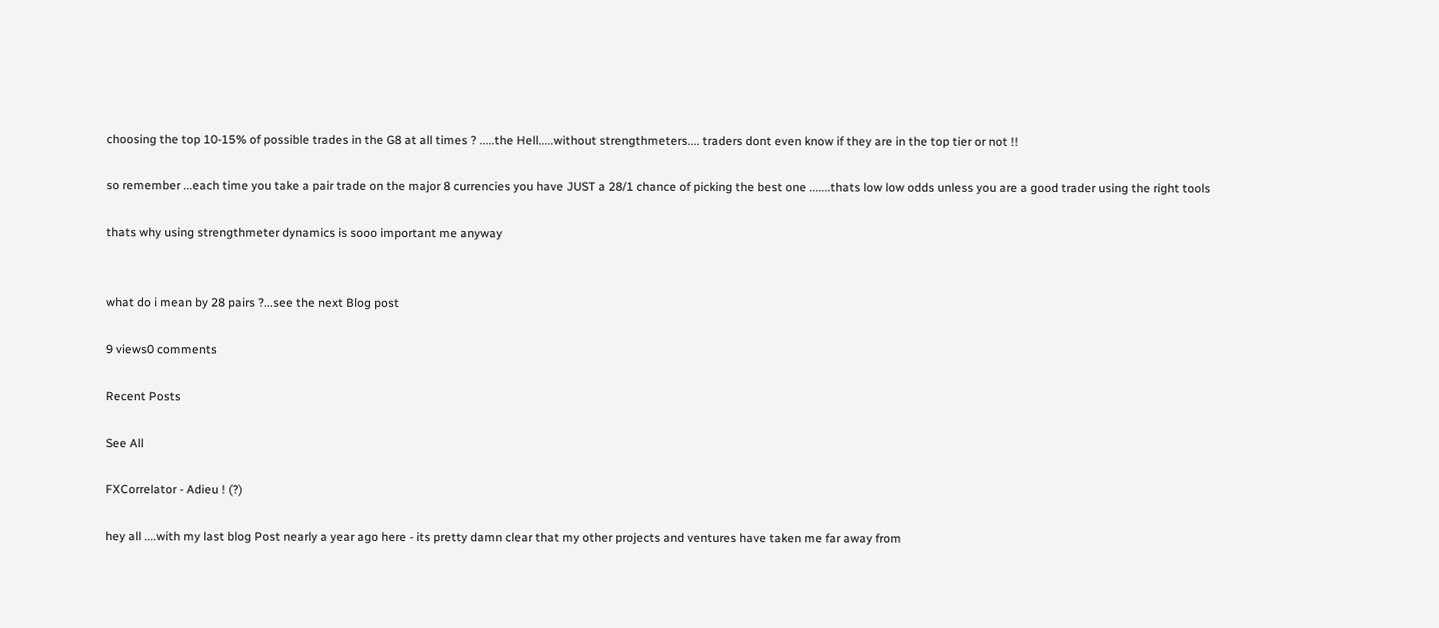choosing the top 10-15% of possible trades in the G8 at all times ? .....the Hell.....without strengthmeters.... traders dont even know if they are in the top tier or not !!

so remember ...each time you take a pair trade on the major 8 currencies you have JUST a 28/1 chance of picking the best one .......thats low low odds unless you are a good trader using the right tools

thats why using strengthmeter dynamics is sooo important me anyway


what do i mean by 28 pairs ?...see the next Blog post

9 views0 comments

Recent Posts

See All

FXCorrelator - Adieu ! (?)

hey all ....with my last blog Post nearly a year ago here - its pretty damn clear that my other projects and ventures have taken me far away from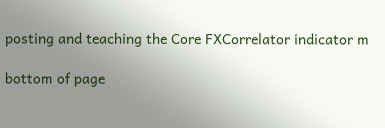posting and teaching the Core FXCorrelator indicator m

bottom of page